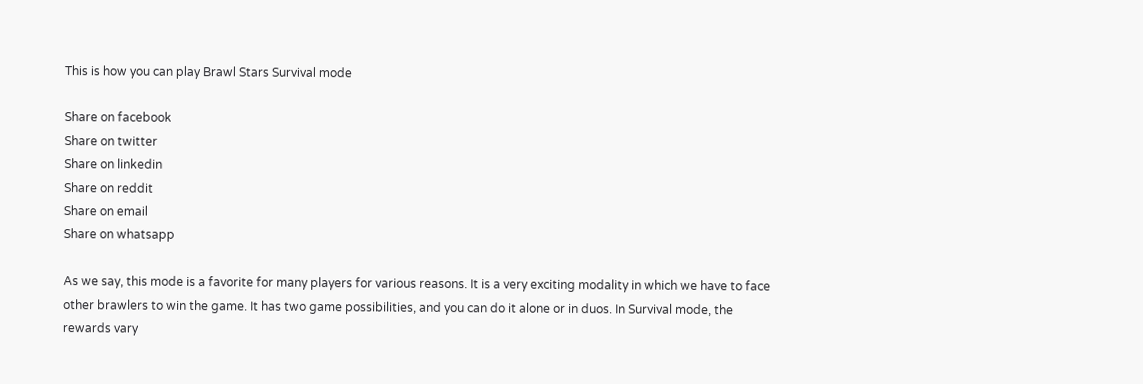This is how you can play Brawl Stars Survival mode

Share on facebook
Share on twitter
Share on linkedin
Share on reddit
Share on email
Share on whatsapp

As we say, this mode is a favorite for many players for various reasons. It is a very exciting modality in which we have to face other brawlers to win the game. It has two game possibilities, and you can do it alone or in duos. In Survival mode, the rewards vary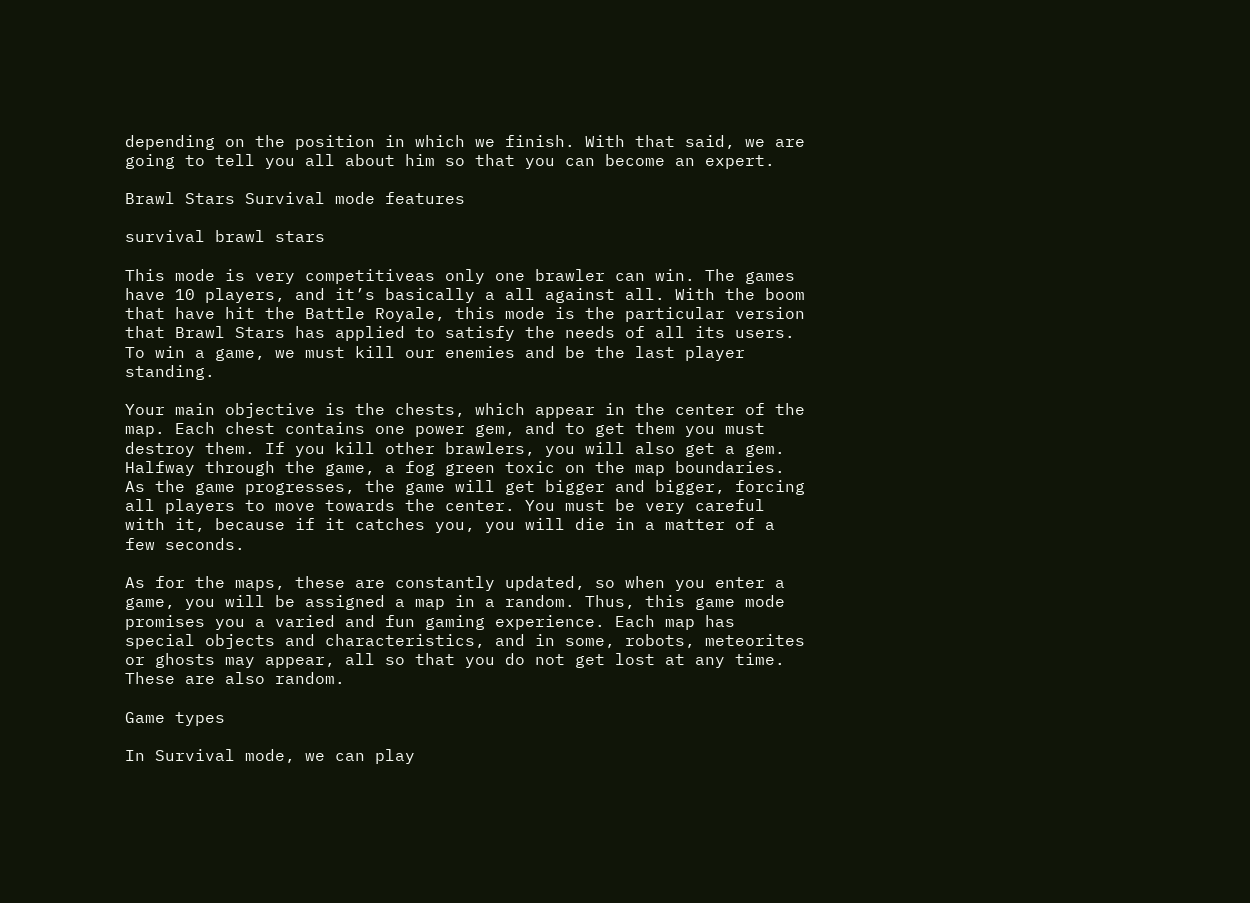depending on the position in which we finish. With that said, we are going to tell you all about him so that you can become an expert.

Brawl Stars Survival mode features

survival brawl stars

This mode is very competitiveas only one brawler can win. The games have 10 players, and it’s basically a all against all. With the boom that have hit the Battle Royale, this mode is the particular version that Brawl Stars has applied to satisfy the needs of all its users. To win a game, we must kill our enemies and be the last player standing.

Your main objective is the chests, which appear in the center of the map. Each chest contains one power gem, and to get them you must destroy them. If you kill other brawlers, you will also get a gem. Halfway through the game, a fog green toxic on the map boundaries. As the game progresses, the game will get bigger and bigger, forcing all players to move towards the center. You must be very careful with it, because if it catches you, you will die in a matter of a few seconds.

As for the maps, these are constantly updated, so when you enter a game, you will be assigned a map in a random. Thus, this game mode promises you a varied and fun gaming experience. Each map has special objects and characteristics, and in some, robots, meteorites or ghosts may appear, all so that you do not get lost at any time. These are also random.

Game types

In Survival mode, we can play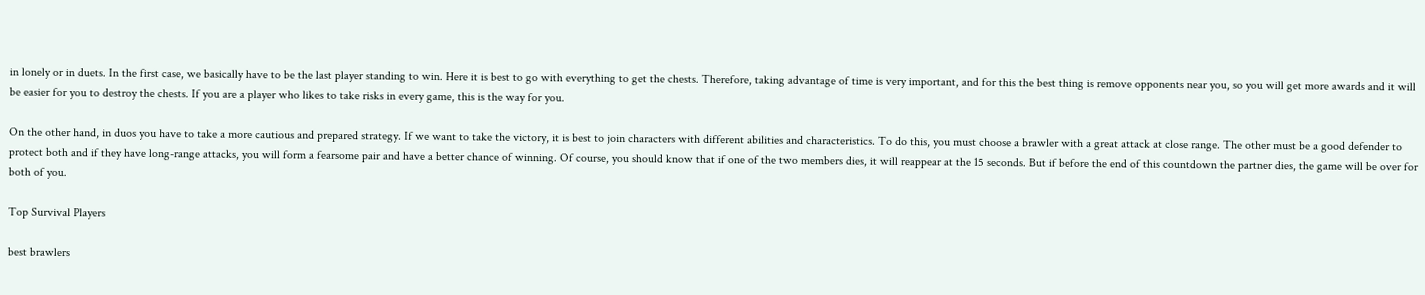in lonely or in duets. In the first case, we basically have to be the last player standing to win. Here it is best to go with everything to get the chests. Therefore, taking advantage of time is very important, and for this the best thing is remove opponents near you, so you will get more awards and it will be easier for you to destroy the chests. If you are a player who likes to take risks in every game, this is the way for you.

On the other hand, in duos you have to take a more cautious and prepared strategy. If we want to take the victory, it is best to join characters with different abilities and characteristics. To do this, you must choose a brawler with a great attack at close range. The other must be a good defender to protect both and if they have long-range attacks, you will form a fearsome pair and have a better chance of winning. Of course, you should know that if one of the two members dies, it will reappear at the 15 seconds. But if before the end of this countdown the partner dies, the game will be over for both of you.

Top Survival Players

best brawlers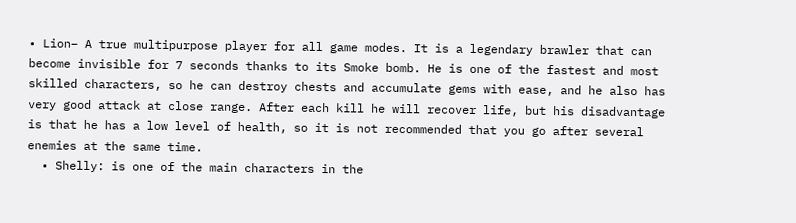• Lion– A true multipurpose player for all game modes. It is a legendary brawler that can become invisible for 7 seconds thanks to its Smoke bomb. He is one of the fastest and most skilled characters, so he can destroy chests and accumulate gems with ease, and he also has very good attack at close range. After each kill he will recover life, but his disadvantage is that he has a low level of health, so it is not recommended that you go after several enemies at the same time.
  • Shelly: is one of the main characters in the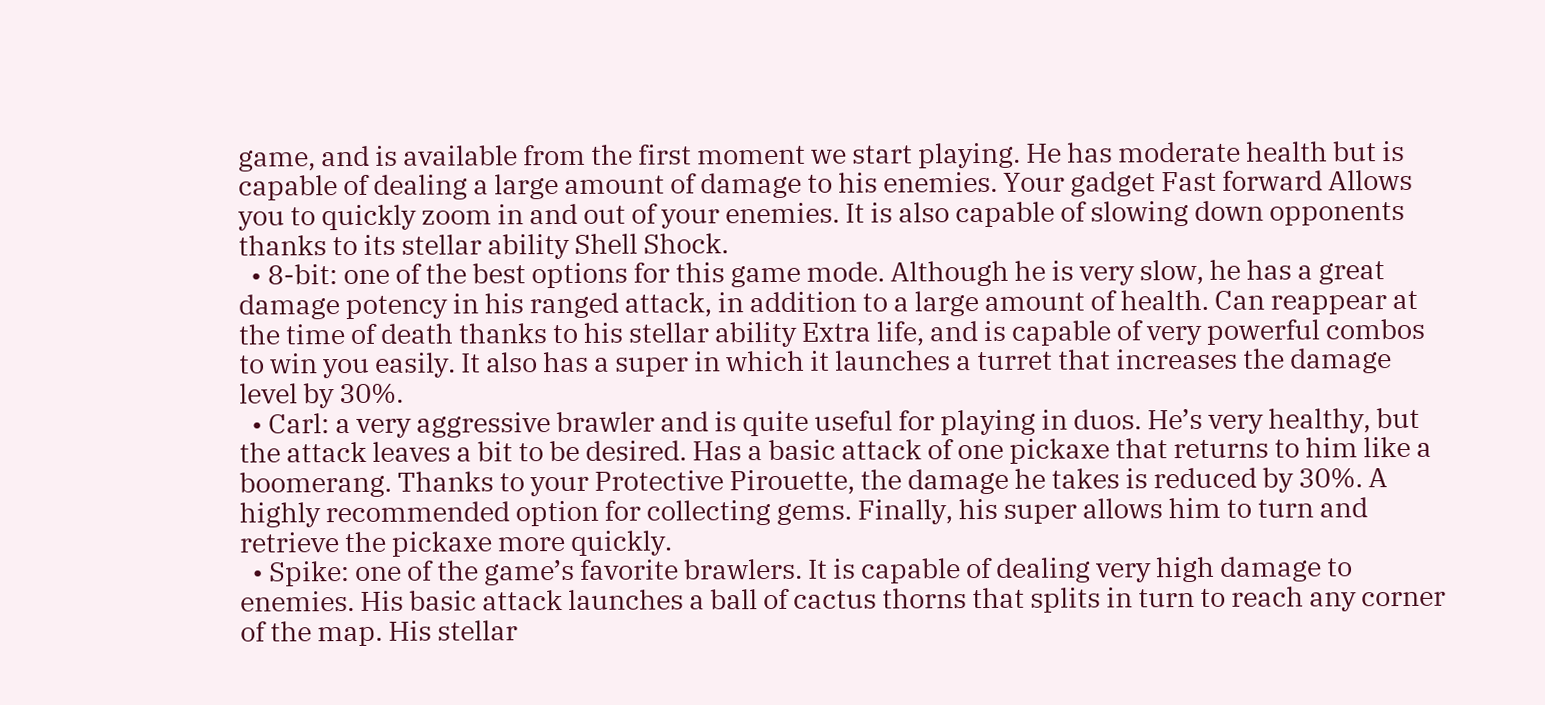game, and is available from the first moment we start playing. He has moderate health but is capable of dealing a large amount of damage to his enemies. Your gadget Fast forward Allows you to quickly zoom in and out of your enemies. It is also capable of slowing down opponents thanks to its stellar ability Shell Shock.
  • 8-bit: one of the best options for this game mode. Although he is very slow, he has a great damage potency in his ranged attack, in addition to a large amount of health. Can reappear at the time of death thanks to his stellar ability Extra life, and is capable of very powerful combos to win you easily. It also has a super in which it launches a turret that increases the damage level by 30%.
  • Carl: a very aggressive brawler and is quite useful for playing in duos. He’s very healthy, but the attack leaves a bit to be desired. Has a basic attack of one pickaxe that returns to him like a boomerang. Thanks to your Protective Pirouette, the damage he takes is reduced by 30%. A highly recommended option for collecting gems. Finally, his super allows him to turn and retrieve the pickaxe more quickly.
  • Spike: one of the game’s favorite brawlers. It is capable of dealing very high damage to enemies. His basic attack launches a ball of cactus thorns that splits in turn to reach any corner of the map. His stellar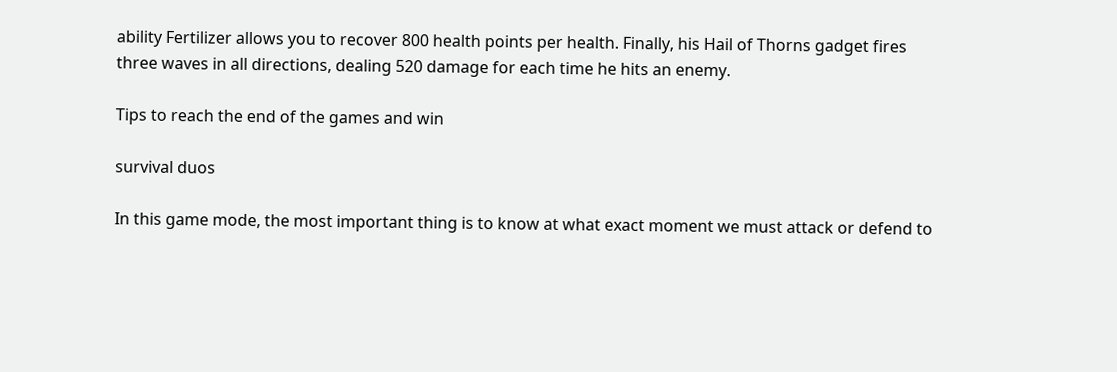ability Fertilizer allows you to recover 800 health points per health. Finally, his Hail of Thorns gadget fires three waves in all directions, dealing 520 damage for each time he hits an enemy.

Tips to reach the end of the games and win

survival duos

In this game mode, the most important thing is to know at what exact moment we must attack or defend to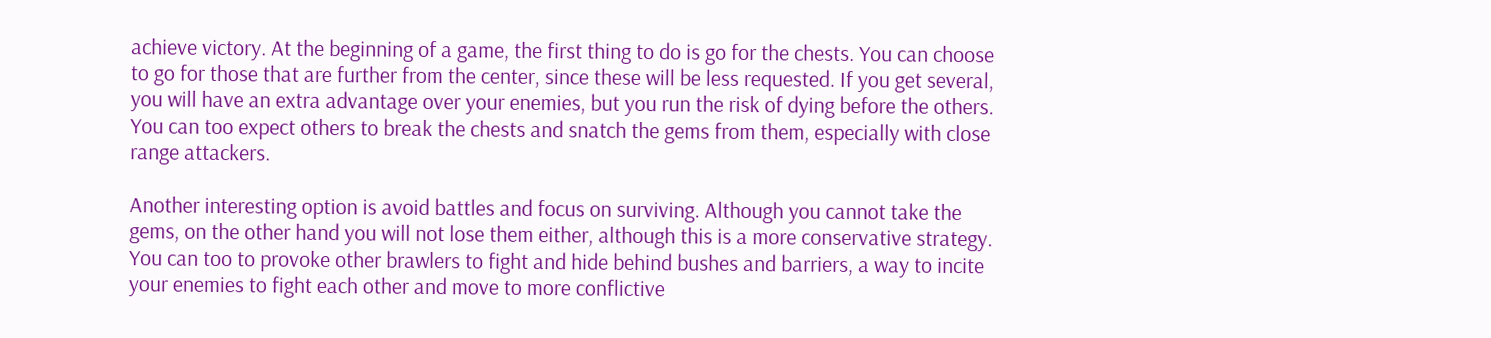achieve victory. At the beginning of a game, the first thing to do is go for the chests. You can choose to go for those that are further from the center, since these will be less requested. If you get several, you will have an extra advantage over your enemies, but you run the risk of dying before the others. You can too expect others to break the chests and snatch the gems from them, especially with close range attackers.

Another interesting option is avoid battles and focus on surviving. Although you cannot take the gems, on the other hand you will not lose them either, although this is a more conservative strategy. You can too to provoke other brawlers to fight and hide behind bushes and barriers, a way to incite your enemies to fight each other and move to more conflictive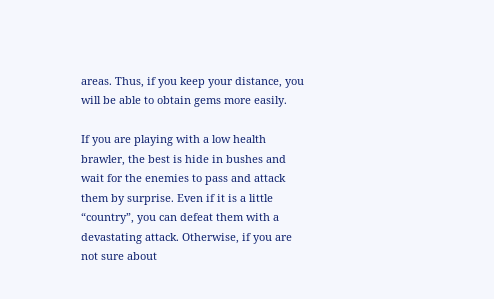areas. Thus, if you keep your distance, you will be able to obtain gems more easily.

If you are playing with a low health brawler, the best is hide in bushes and wait for the enemies to pass and attack them by surprise. Even if it is a little “country”, you can defeat them with a devastating attack. Otherwise, if you are not sure about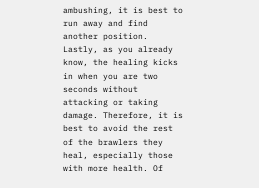ambushing, it is best to run away and find another position. Lastly, as you already know, the healing kicks in when you are two seconds without attacking or taking damage. Therefore, it is best to avoid the rest of the brawlers they heal, especially those with more health. Of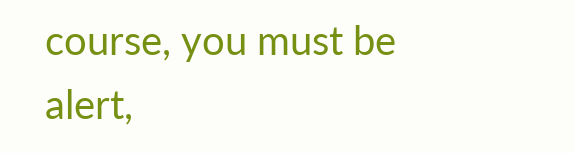course, you must be alert,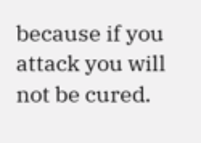because if you attack you will not be cured.